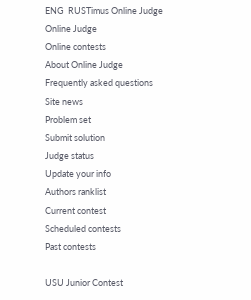ENG  RUSTimus Online Judge
Online Judge
Online contests
About Online Judge
Frequently asked questions
Site news
Problem set
Submit solution
Judge status
Update your info
Authors ranklist
Current contest
Scheduled contests
Past contests

USU Junior Contest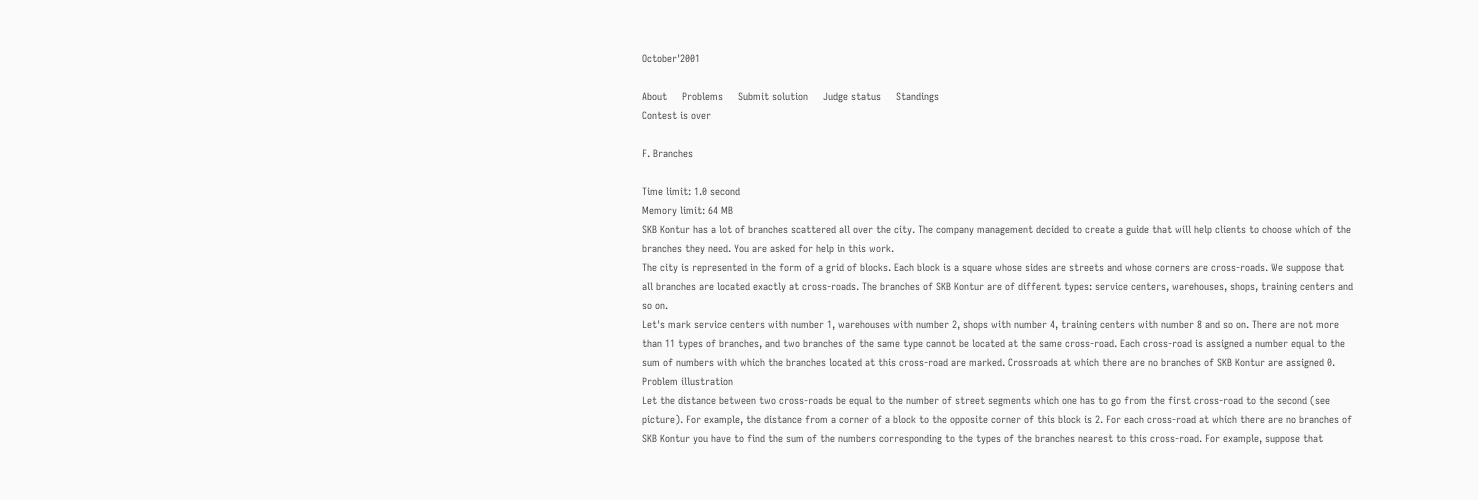October'2001

About     Problems     Submit solution     Judge status     Standings
Contest is over

F. Branches

Time limit: 1.0 second
Memory limit: 64 MB
SKB Kontur has a lot of branches scattered all over the city. The company management decided to create a guide that will help clients to choose which of the branches they need. You are asked for help in this work.
The city is represented in the form of a grid of blocks. Each block is a square whose sides are streets and whose corners are cross-roads. We suppose that all branches are located exactly at cross-roads. The branches of SKB Kontur are of different types: service centers, warehouses, shops, training centers and so on.
Let's mark service centers with number 1, warehouses with number 2, shops with number 4, training centers with number 8 and so on. There are not more than 11 types of branches, and two branches of the same type cannot be located at the same cross-road. Each cross-road is assigned a number equal to the sum of numbers with which the branches located at this cross-road are marked. Crossroads at which there are no branches of SKB Kontur are assigned 0.
Problem illustration
Let the distance between two cross-roads be equal to the number of street segments which one has to go from the first cross-road to the second (see picture). For example, the distance from a corner of a block to the opposite corner of this block is 2. For each cross-road at which there are no branches of SKB Kontur you have to find the sum of the numbers corresponding to the types of the branches nearest to this cross-road. For example, suppose that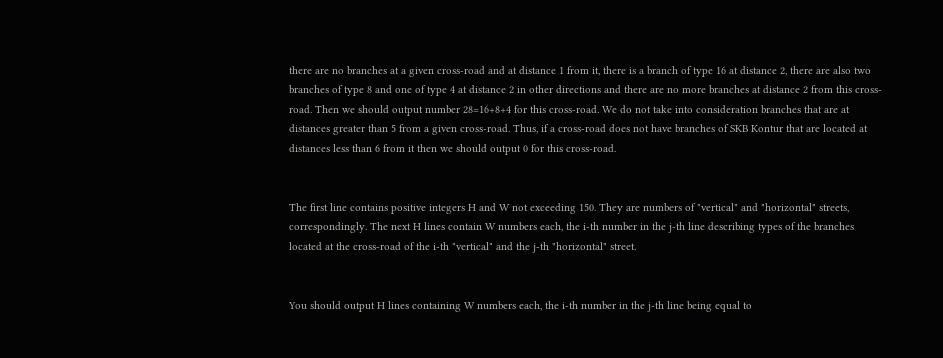there are no branches at a given cross-road and at distance 1 from it, there is a branch of type 16 at distance 2, there are also two branches of type 8 and one of type 4 at distance 2 in other directions and there are no more branches at distance 2 from this cross-road. Then we should output number 28=16+8+4 for this cross-road. We do not take into consideration branches that are at distances greater than 5 from a given cross-road. Thus, if a cross-road does not have branches of SKB Kontur that are located at distances less than 6 from it then we should output 0 for this cross-road.


The first line contains positive integers H and W not exceeding 150. They are numbers of "vertical" and "horizontal" streets, correspondingly. The next H lines contain W numbers each, the i-th number in the j-th line describing types of the branches located at the cross-road of the i-th "vertical" and the j-th "horizontal" street.


You should output H lines containing W numbers each, the i-th number in the j-th line being equal to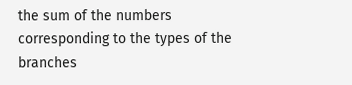the sum of the numbers corresponding to the types of the branches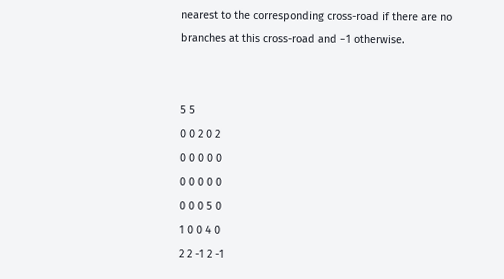nearest to the corresponding cross-road if there are no branches at this cross-road and −1 otherwise.


5 5
0 0 2 0 2
0 0 0 0 0
0 0 0 0 0
0 0 0 5 0
1 0 0 4 0
2 2 -1 2 -1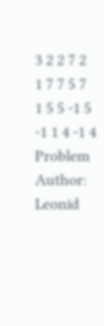3 2 2 7 2
1 7 7 5 7
1 5 5 -1 5
-1 1 4 -1 4
Problem Author: Leonid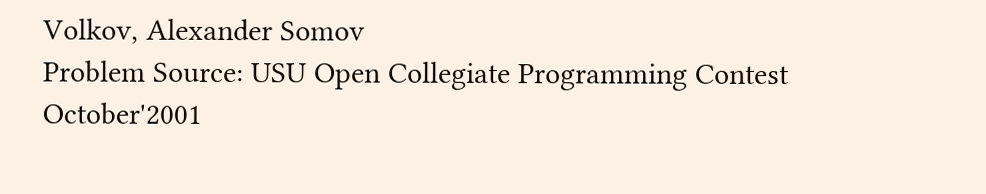Volkov, Alexander Somov
Problem Source: USU Open Collegiate Programming Contest October'2001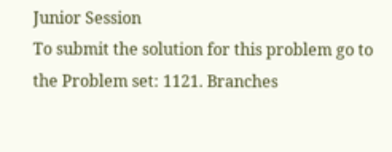Junior Session
To submit the solution for this problem go to the Problem set: 1121. Branches